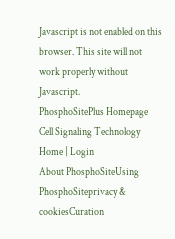Javascript is not enabled on this browser. This site will not work properly without Javascript.
PhosphoSitePlus Homepage Cell Signaling Technology
Home | Login
About PhosphoSiteUsing PhosphoSiteprivacy & cookiesCuration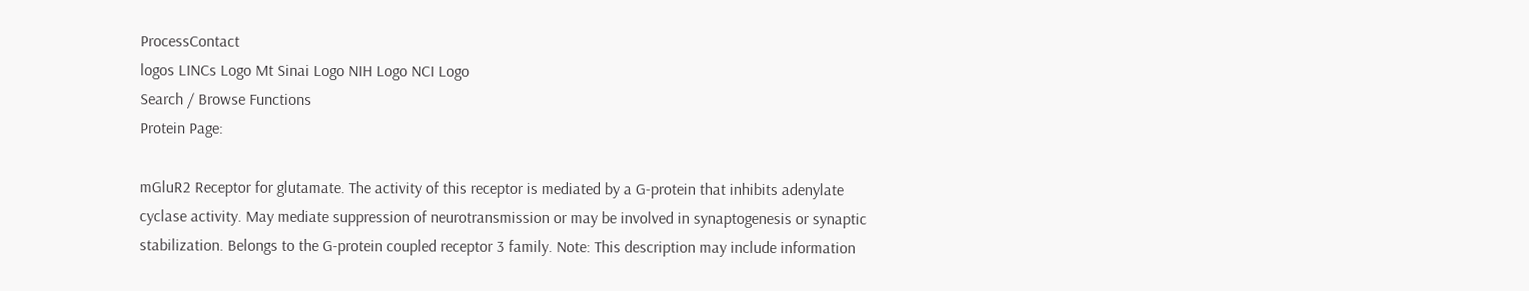ProcessContact
logos LINCs Logo Mt Sinai Logo NIH Logo NCI Logo
Search / Browse Functions
Protein Page:

mGluR2 Receptor for glutamate. The activity of this receptor is mediated by a G-protein that inhibits adenylate cyclase activity. May mediate suppression of neurotransmission or may be involved in synaptogenesis or synaptic stabilization. Belongs to the G-protein coupled receptor 3 family. Note: This description may include information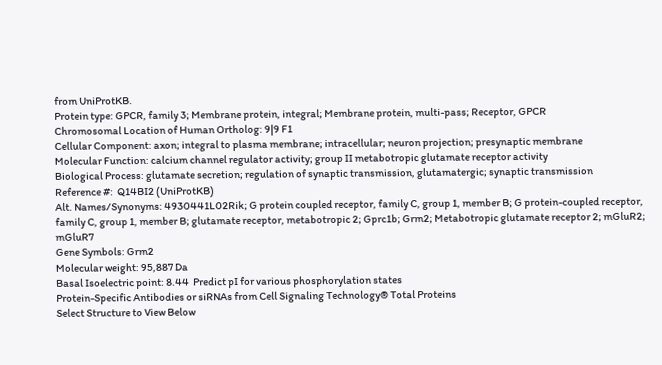from UniProtKB.
Protein type: GPCR, family 3; Membrane protein, integral; Membrane protein, multi-pass; Receptor, GPCR
Chromosomal Location of Human Ortholog: 9|9 F1
Cellular Component: axon; integral to plasma membrane; intracellular; neuron projection; presynaptic membrane
Molecular Function: calcium channel regulator activity; group II metabotropic glutamate receptor activity
Biological Process: glutamate secretion; regulation of synaptic transmission, glutamatergic; synaptic transmission
Reference #:  Q14BI2 (UniProtKB)
Alt. Names/Synonyms: 4930441L02Rik; G protein coupled receptor, family C, group 1, member B; G protein-coupled receptor, family C, group 1, member B; glutamate receptor, metabotropic 2; Gprc1b; Grm2; Metabotropic glutamate receptor 2; mGluR2; mGluR7
Gene Symbols: Grm2
Molecular weight: 95,887 Da
Basal Isoelectric point: 8.44  Predict pI for various phosphorylation states
Protein-Specific Antibodies or siRNAs from Cell Signaling Technology® Total Proteins
Select Structure to View Below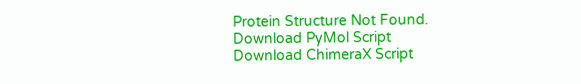Protein Structure Not Found.
Download PyMol Script
Download ChimeraX Script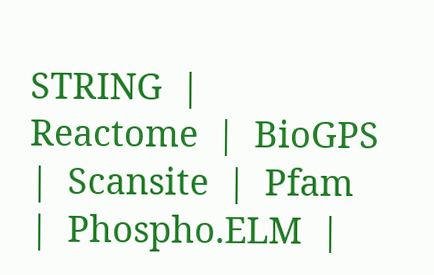STRING  |  Reactome  |  BioGPS  |  Scansite  |  Pfam  |  Phospho.ELM  |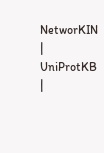NetworKIN  |  UniProtKB  |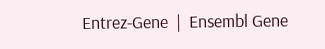Entrez-Gene  |  Ensembl Gene